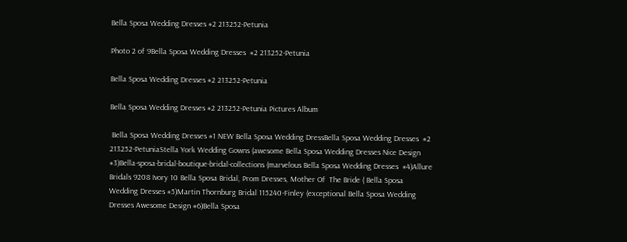Bella Sposa Wedding Dresses #2 213252-Petunia

Photo 2 of 9Bella Sposa Wedding Dresses  #2 213252-Petunia

Bella Sposa Wedding Dresses #2 213252-Petunia

Bella Sposa Wedding Dresses #2 213252-Petunia Pictures Album

 Bella Sposa Wedding Dresses #1 NEW Bella Sposa Wedding DressBella Sposa Wedding Dresses  #2 213252-PetuniaStella York Wedding Gowns (awesome Bella Sposa Wedding Dresses Nice Design #3)Bella-sposa-bridal-boutique-bridal-collections (marvelous Bella Sposa Wedding Dresses  #4)Allure Bridals 9208 Ivory 10 Bella Sposa Bridal, Prom Dresses, Mother Of  The Bride ( Bella Sposa Wedding Dresses #5)Martin Thornburg Bridal 115240-Finley (exceptional Bella Sposa Wedding Dresses Awesome Design #6)Bella Sposa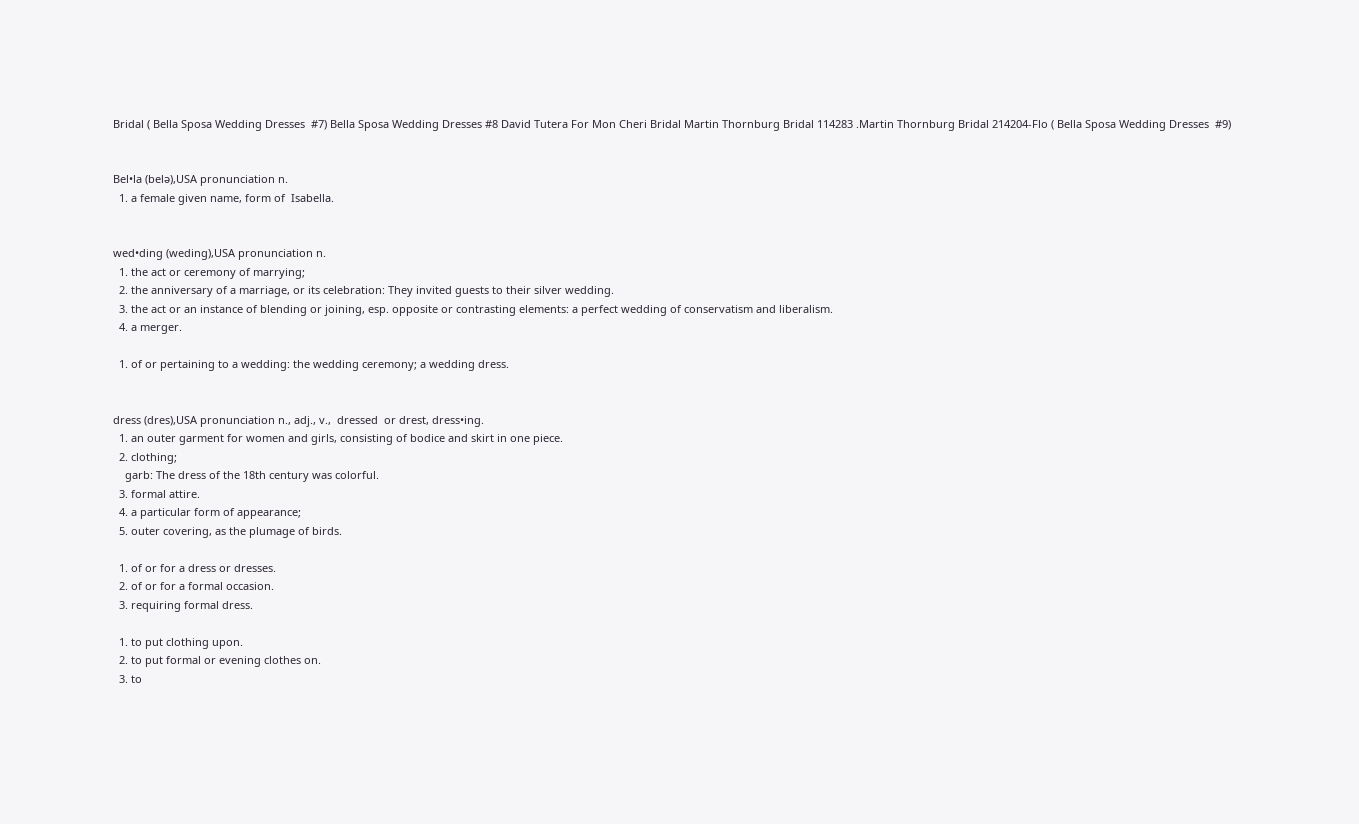Bridal ( Bella Sposa Wedding Dresses  #7) Bella Sposa Wedding Dresses #8 David Tutera For Mon Cheri Bridal Martin Thornburg Bridal 114283 .Martin Thornburg Bridal 214204-Flo ( Bella Sposa Wedding Dresses  #9)


Bel•la (belə),USA pronunciation n.
  1. a female given name, form of  Isabella.


wed•ding (weding),USA pronunciation n.
  1. the act or ceremony of marrying;
  2. the anniversary of a marriage, or its celebration: They invited guests to their silver wedding.
  3. the act or an instance of blending or joining, esp. opposite or contrasting elements: a perfect wedding of conservatism and liberalism.
  4. a merger.

  1. of or pertaining to a wedding: the wedding ceremony; a wedding dress.


dress (dres),USA pronunciation n., adj., v.,  dressed  or drest, dress•ing.
  1. an outer garment for women and girls, consisting of bodice and skirt in one piece.
  2. clothing;
    garb: The dress of the 18th century was colorful.
  3. formal attire.
  4. a particular form of appearance;
  5. outer covering, as the plumage of birds.

  1. of or for a dress or dresses.
  2. of or for a formal occasion.
  3. requiring formal dress.

  1. to put clothing upon.
  2. to put formal or evening clothes on.
  3. to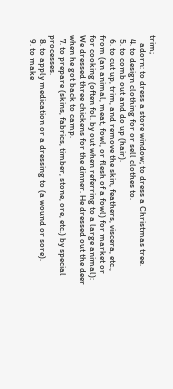trim;
    adorn: to dress a store window; to dress a Christmas tree.
  4. to design clothing for or sell clothes to.
  5. to comb out and do up (hair).
  6. to cut up, trim, and remove the skin, feathers, viscera, etc., from (an animal, meat, fowl, or flesh of a fowl) for market or for cooking (often fol. by out when referring to a large animal): We dressed three chickens for the dinner. He dressed out the deer when he got back to camp.
  7. to prepare (skins, fabrics, timber, stone, ore, etc.) by special processes.
  8. to apply medication or a dressing to (a wound or sore).
  9. to make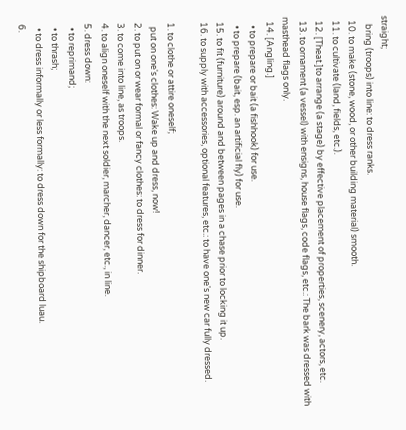straight;
    bring (troops) into line: to dress ranks.
  10. to make (stone, wood, or other building material) smooth.
  11. to cultivate (land, fields, etc.).
  12. [Theat.]to arrange (a stage) by effective placement of properties, scenery, actors, etc.
  13. to ornament (a vessel) with ensigns, house flags, code flags, etc.: The bark was dressed with masthead flags only.
  14. [Angling.]
    • to prepare or bait (a fishhook) for use.
    • to prepare (bait, esp. an artificial fly) for use.
  15. to fit (furniture) around and between pages in a chase prior to locking it up.
  16. to supply with accessories, optional features, etc.: to have one's new car fully dressed.

  1. to clothe or attire oneself;
    put on one's clothes: Wake up and dress, now!
  2. to put on or wear formal or fancy clothes: to dress for dinner.
  3. to come into line, as troops.
  4. to align oneself with the next soldier, marcher, dancer, etc., in line.
  5. dress down:
    • to reprimand;
    • to thrash;
    • to dress informally or less formally: to dress down for the shipboard luau.
  6.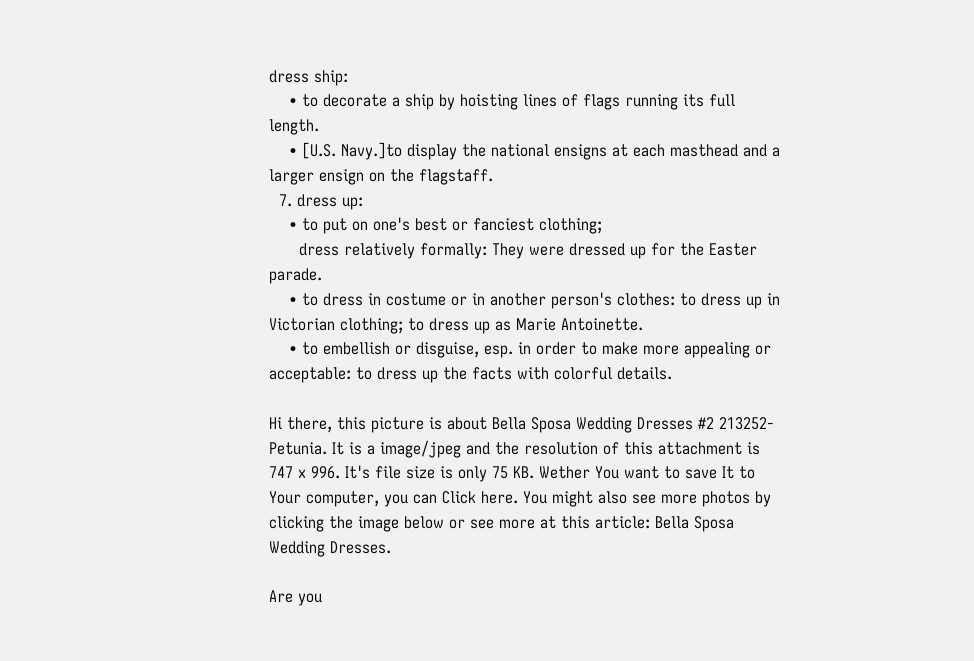dress ship:
    • to decorate a ship by hoisting lines of flags running its full length.
    • [U.S. Navy.]to display the national ensigns at each masthead and a larger ensign on the flagstaff.
  7. dress up:
    • to put on one's best or fanciest clothing;
      dress relatively formally: They were dressed up for the Easter parade.
    • to dress in costume or in another person's clothes: to dress up in Victorian clothing; to dress up as Marie Antoinette.
    • to embellish or disguise, esp. in order to make more appealing or acceptable: to dress up the facts with colorful details.

Hi there, this picture is about Bella Sposa Wedding Dresses #2 213252-Petunia. It is a image/jpeg and the resolution of this attachment is 747 x 996. It's file size is only 75 KB. Wether You want to save It to Your computer, you can Click here. You might also see more photos by clicking the image below or see more at this article: Bella Sposa Wedding Dresses.

Are you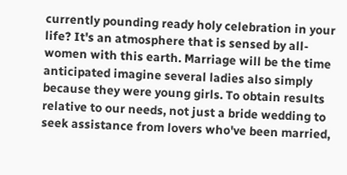currently pounding ready holy celebration in your life? It's an atmosphere that is sensed by all-women with this earth. Marriage will be the time anticipated imagine several ladies also simply because they were young girls. To obtain results relative to our needs, not just a bride wedding to seek assistance from lovers who've been married,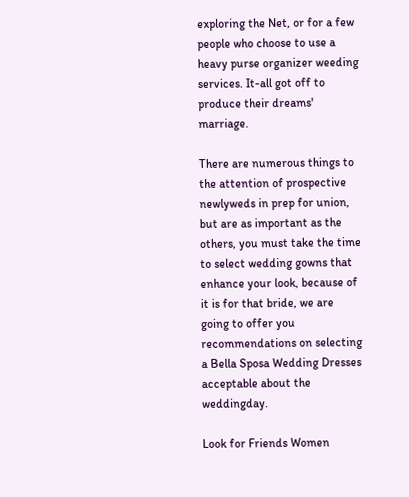exploring the Net, or for a few people who choose to use a heavy purse organizer weeding services. It-all got off to produce their dreams' marriage.

There are numerous things to the attention of prospective newlyweds in prep for union, but are as important as the others, you must take the time to select wedding gowns that enhance your look, because of it is for that bride, we are going to offer you recommendations on selecting a Bella Sposa Wedding Dresses acceptable about the weddingday.

Look for Friends Women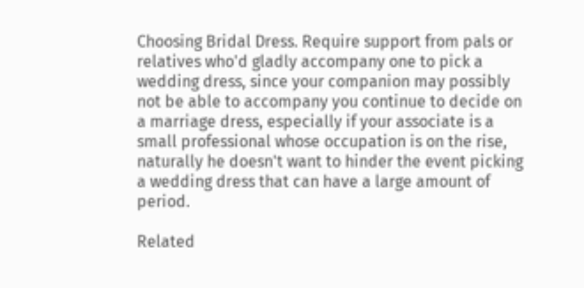Choosing Bridal Dress. Require support from pals or relatives who'd gladly accompany one to pick a wedding dress, since your companion may possibly not be able to accompany you continue to decide on a marriage dress, especially if your associate is a small professional whose occupation is on the rise, naturally he doesn't want to hinder the event picking a wedding dress that can have a large amount of period.

Related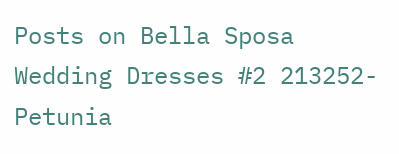Posts on Bella Sposa Wedding Dresses #2 213252-Petunia